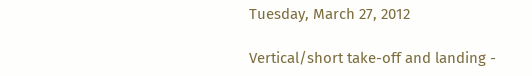Tuesday, March 27, 2012

Vertical/short take-off and landing -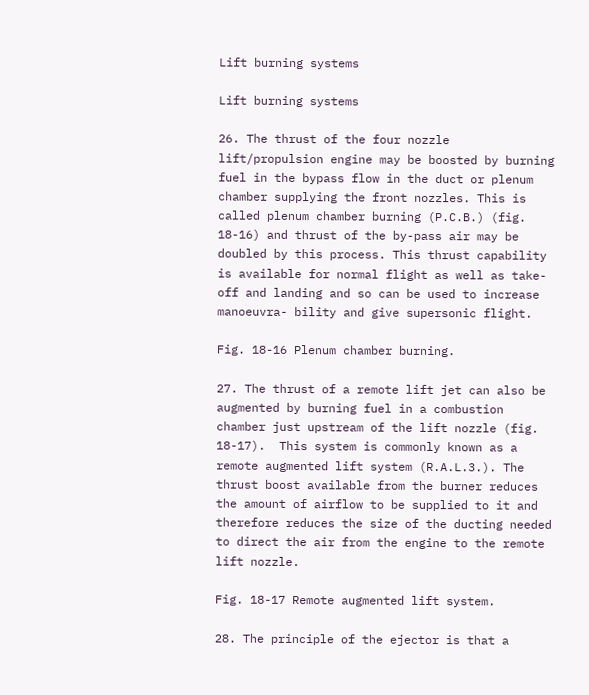Lift burning systems

Lift burning systems

26. The thrust of the four nozzle lift/propulsion engine may be boosted by burning fuel in the bypass flow in the duct or plenum chamber supplying the front nozzles. This is called plenum chamber burning (P.C.B.) (fig. 18-16) and thrust of the by-pass air may be doubled by this process. This thrust capability is available for normal flight as well as take-off and landing and so can be used to increase manoeuvra- bility and give supersonic flight.

Fig. 18-16 Plenum chamber burning.

27. The thrust of a remote lift jet can also be augmented by burning fuel in a combustion chamber just upstream of the lift nozzle (fig. 18-17).  This system is commonly known as a remote augmented lift system (R.A.L.3.). The thrust boost available from the burner reduces the amount of airflow to be supplied to it and therefore reduces the size of the ducting needed to direct the air from the engine to the remote lift nozzle.

Fig. 18-17 Remote augmented lift system.

28. The principle of the ejector is that a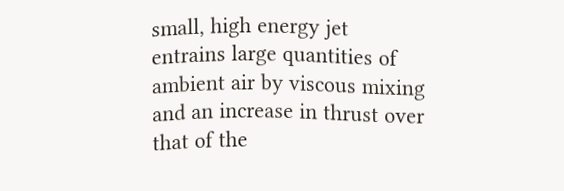small, high energy jet entrains large quantities of ambient air by viscous mixing and an increase in thrust over that of the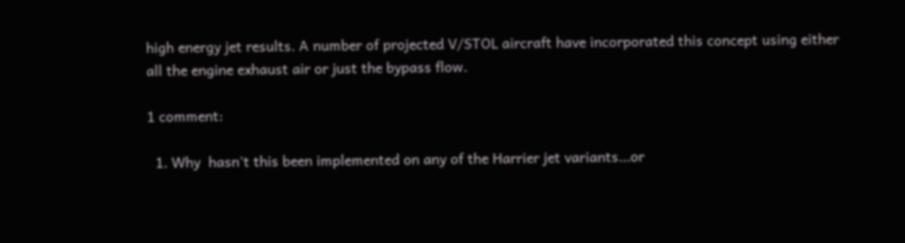high energy jet results. A number of projected V/STOL aircraft have incorporated this concept using either all the engine exhaust air or just the bypass flow.

1 comment:

  1. Why  hasn't this been implemented on any of the Harrier jet variants...or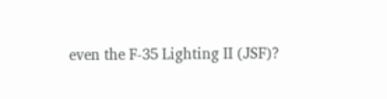even the F-35 Lighting II (JSF)?